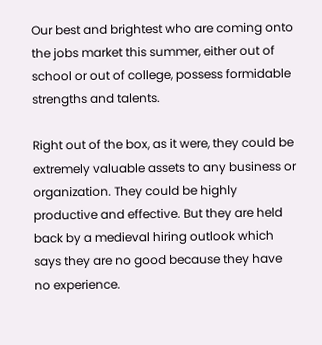Our best and brightest who are coming onto the jobs market this summer, either out of school or out of college, possess formidable strengths and talents.

Right out of the box, as it were, they could be extremely valuable assets to any business or organization. They could be highly productive and effective. But they are held back by a medieval hiring outlook which says they are no good because they have no experience.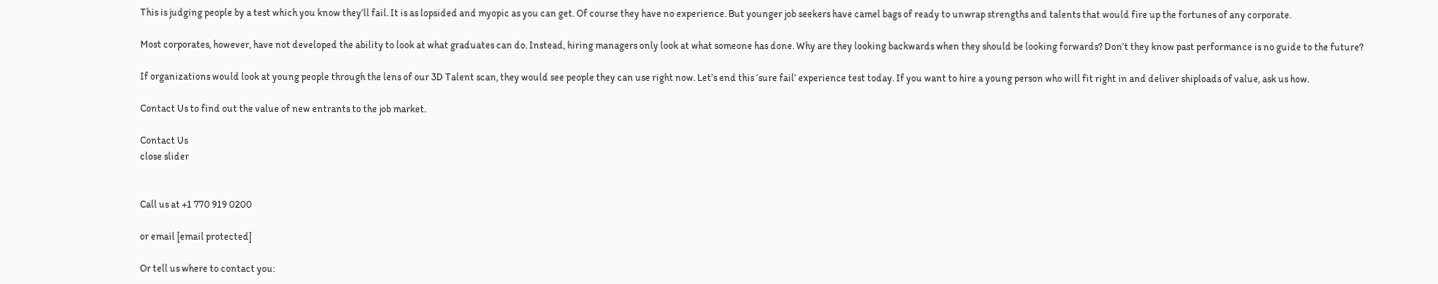This is judging people by a test which you know they’ll fail. It is as lopsided and myopic as you can get. Of course they have no experience. But younger job seekers have camel bags of ready to unwrap strengths and talents that would fire up the fortunes of any corporate.

Most corporates, however, have not developed the ability to look at what graduates can do. Instead, hiring managers only look at what someone has done. Why are they looking backwards when they should be looking forwards? Don’t they know past performance is no guide to the future?

If organizations would look at young people through the lens of our 3D Talent scan, they would see people they can use right now. Let’s end this ‘sure fail’ experience test today. If you want to hire a young person who will fit right in and deliver shiploads of value, ask us how.

Contact Us to find out the value of new entrants to the job market.

Contact Us
close slider


Call us at +1 770 919 0200

or email [email protected]

Or tell us where to contact you: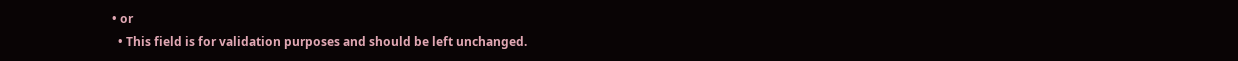• or
  • This field is for validation purposes and should be left unchanged.